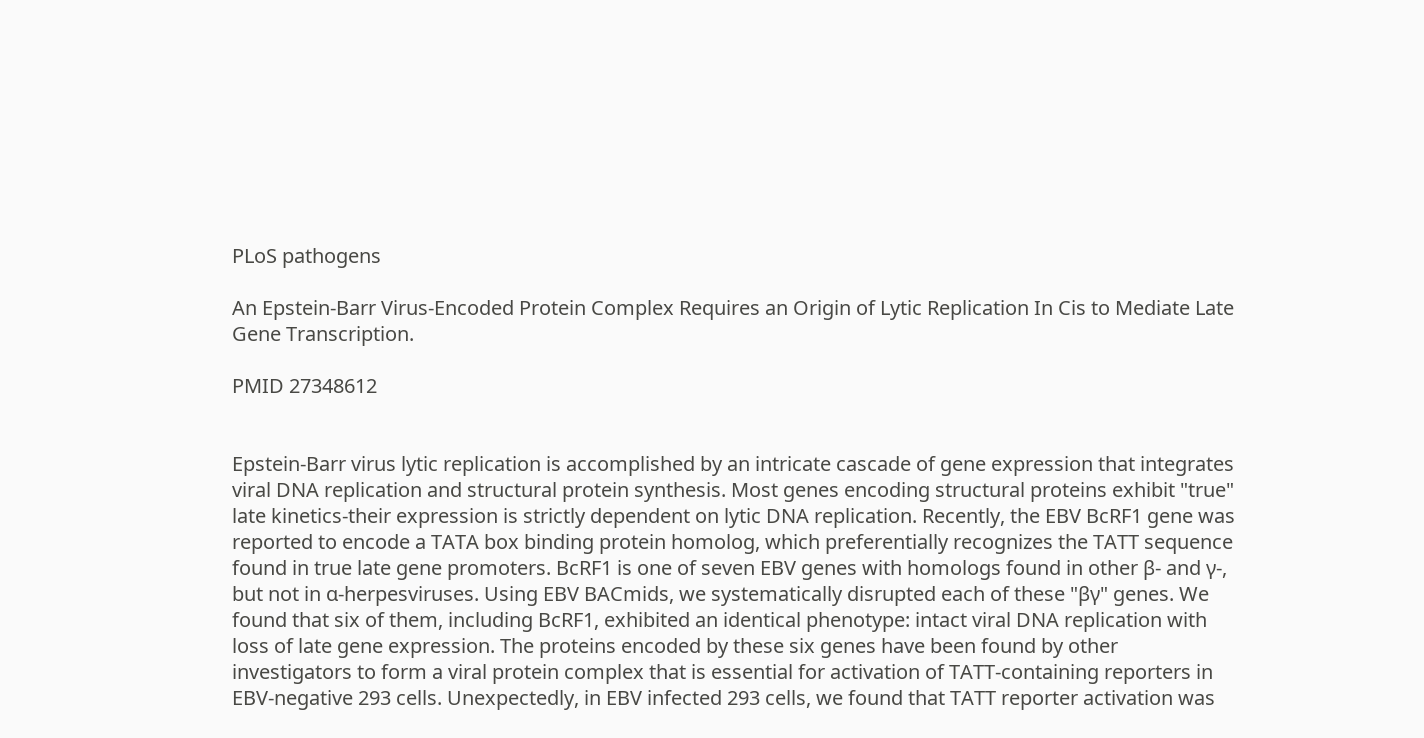PLoS pathogens

An Epstein-Barr Virus-Encoded Protein Complex Requires an Origin of Lytic Replication In Cis to Mediate Late Gene Transcription.

PMID 27348612


Epstein-Barr virus lytic replication is accomplished by an intricate cascade of gene expression that integrates viral DNA replication and structural protein synthesis. Most genes encoding structural proteins exhibit "true" late kinetics-their expression is strictly dependent on lytic DNA replication. Recently, the EBV BcRF1 gene was reported to encode a TATA box binding protein homolog, which preferentially recognizes the TATT sequence found in true late gene promoters. BcRF1 is one of seven EBV genes with homologs found in other β- and γ-, but not in α-herpesviruses. Using EBV BACmids, we systematically disrupted each of these "βγ" genes. We found that six of them, including BcRF1, exhibited an identical phenotype: intact viral DNA replication with loss of late gene expression. The proteins encoded by these six genes have been found by other investigators to form a viral protein complex that is essential for activation of TATT-containing reporters in EBV-negative 293 cells. Unexpectedly, in EBV infected 293 cells, we found that TATT reporter activation was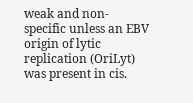weak and non-specific unless an EBV origin of lytic replication (OriLyt) was present in cis.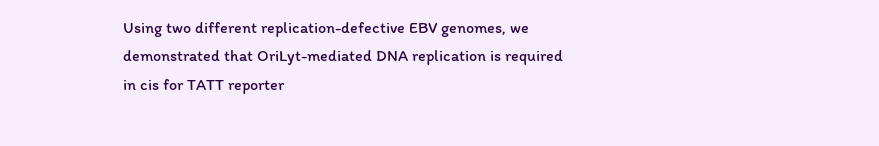Using two different replication-defective EBV genomes, we demonstrated that OriLyt-mediated DNA replication is required in cis for TATT reporter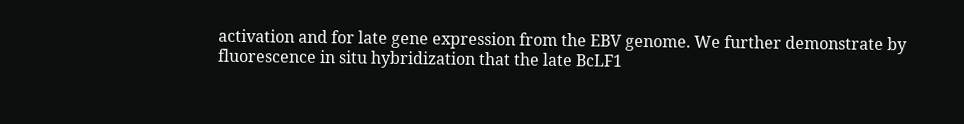activation and for late gene expression from the EBV genome. We further demonstrate by fluorescence in situ hybridization that the late BcLF1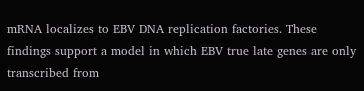mRNA localizes to EBV DNA replication factories. These findings support a model in which EBV true late genes are only transcribed from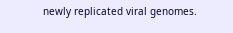newly replicated viral genomes.